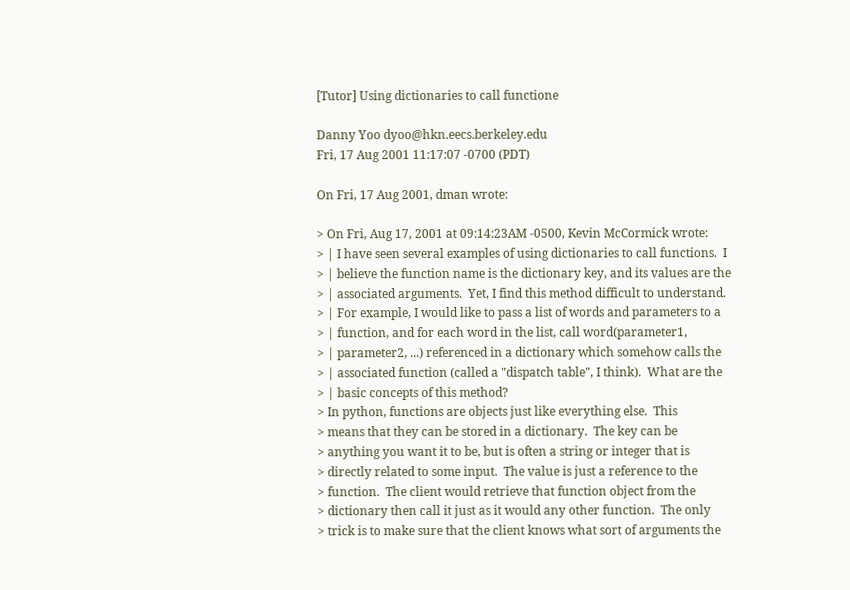[Tutor] Using dictionaries to call functione

Danny Yoo dyoo@hkn.eecs.berkeley.edu
Fri, 17 Aug 2001 11:17:07 -0700 (PDT)

On Fri, 17 Aug 2001, dman wrote:

> On Fri, Aug 17, 2001 at 09:14:23AM -0500, Kevin McCormick wrote:
> | I have seen several examples of using dictionaries to call functions.  I
> | believe the function name is the dictionary key, and its values are the
> | associated arguments.  Yet, I find this method difficult to understand.
> | For example, I would like to pass a list of words and parameters to a
> | function, and for each word in the list, call word(parameter1,
> | parameter2, ...) referenced in a dictionary which somehow calls the
> | associated function (called a "dispatch table", I think).  What are the
> | basic concepts of this method?
> In python, functions are objects just like everything else.  This
> means that they can be stored in a dictionary.  The key can be
> anything you want it to be, but is often a string or integer that is
> directly related to some input.  The value is just a reference to the
> function.  The client would retrieve that function object from the
> dictionary then call it just as it would any other function.  The only
> trick is to make sure that the client knows what sort of arguments the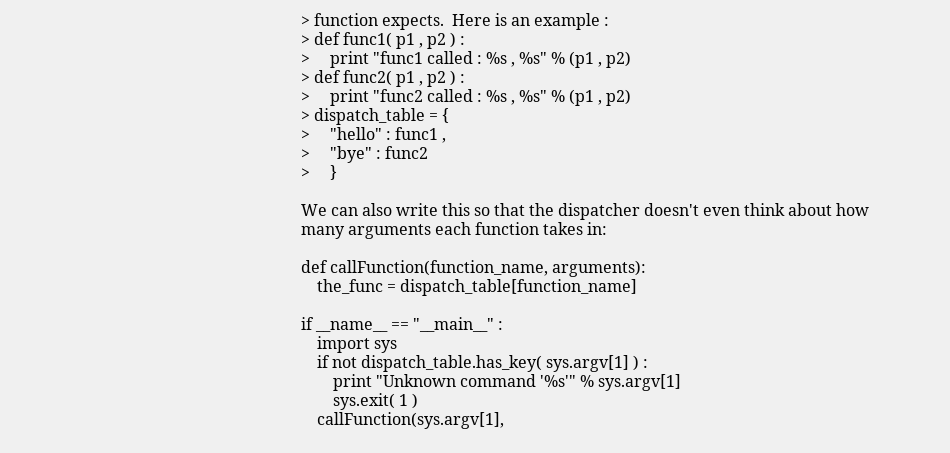> function expects.  Here is an example :
> def func1( p1 , p2 ) :
>     print "func1 called : %s , %s" % (p1 , p2)
> def func2( p1 , p2 ) :
>     print "func2 called : %s , %s" % (p1 , p2)
> dispatch_table = {
>     "hello" : func1 ,
>     "bye" : func2
>     }

We can also write this so that the dispatcher doesn't even think about how
many arguments each function takes in:

def callFunction(function_name, arguments):
    the_func = dispatch_table[function_name]

if __name__ == "__main__" :
    import sys
    if not dispatch_table.has_key( sys.argv[1] ) :
        print "Unknown command '%s'" % sys.argv[1]
        sys.exit( 1 )
    callFunction(sys.argv[1],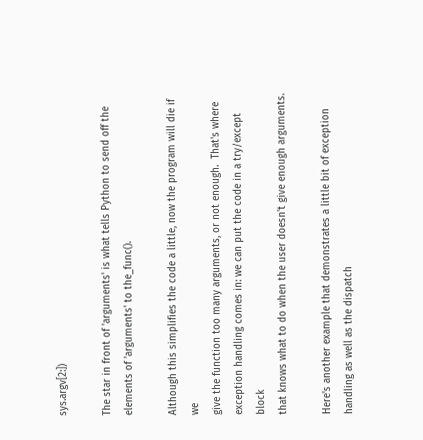sys.argv[2:])

The star in front of 'arguments' is what tells Python to send off the
elements of 'arguments' to the_func().

Although this simplifies the code a little, now the program will die if we
give the function too many arguments, or not enough.  That's where
exception handling comes in: we can put the code in a try/except block
that knows what to do when the user doesn't give enough arguments.

Here's another example that demonstrates a little bit of exception
handling as well as the dispatch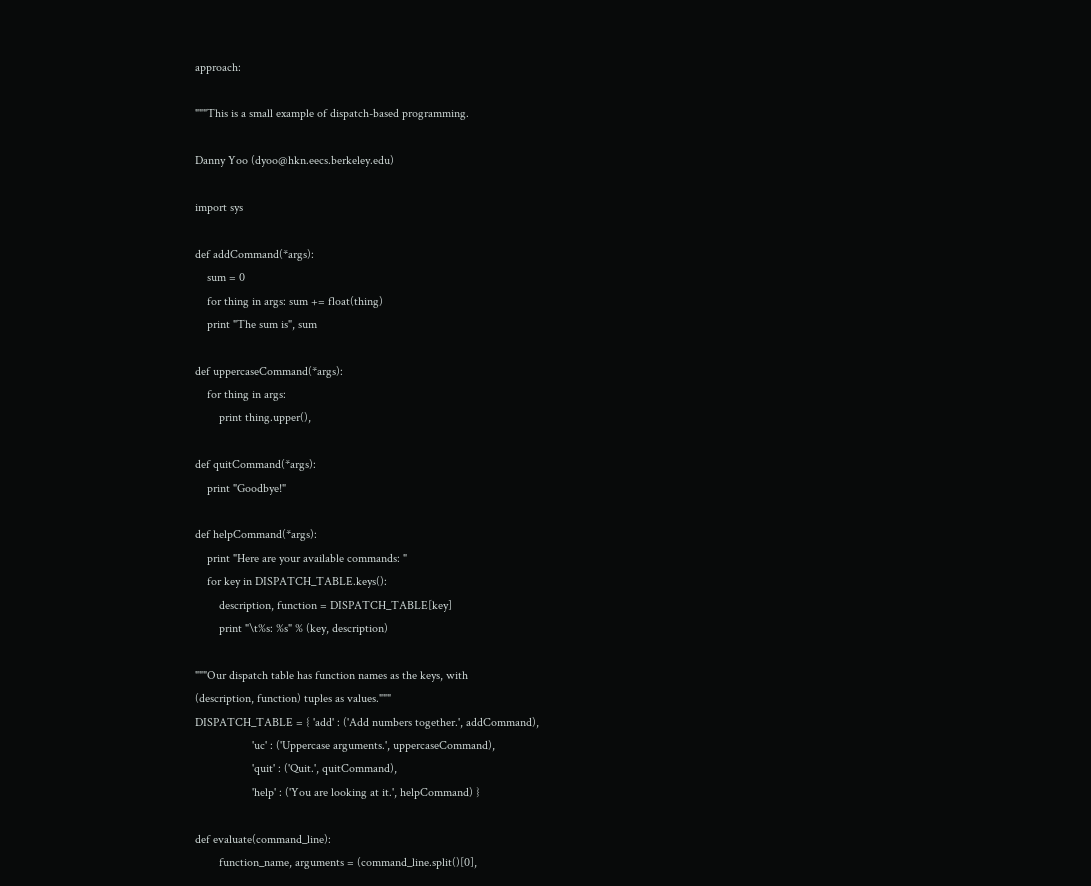approach:

"""This is a small example of dispatch-based programming.

Danny Yoo (dyoo@hkn.eecs.berkeley.edu)

import sys

def addCommand(*args):
    sum = 0
    for thing in args: sum += float(thing)
    print "The sum is", sum

def uppercaseCommand(*args):
    for thing in args:
        print thing.upper(),

def quitCommand(*args):
    print "Goodbye!"

def helpCommand(*args):
    print "Here are your available commands: "
    for key in DISPATCH_TABLE.keys():
        description, function = DISPATCH_TABLE[key]
        print "\t%s: %s" % (key, description)

"""Our dispatch table has function names as the keys, with
(description, function) tuples as values."""
DISPATCH_TABLE = { 'add' : ('Add numbers together.', addCommand),
                   'uc' : ('Uppercase arguments.', uppercaseCommand),
                   'quit' : ('Quit.', quitCommand),
                   'help' : ('You are looking at it.', helpCommand) }

def evaluate(command_line):
        function_name, arguments = (command_line.split()[0],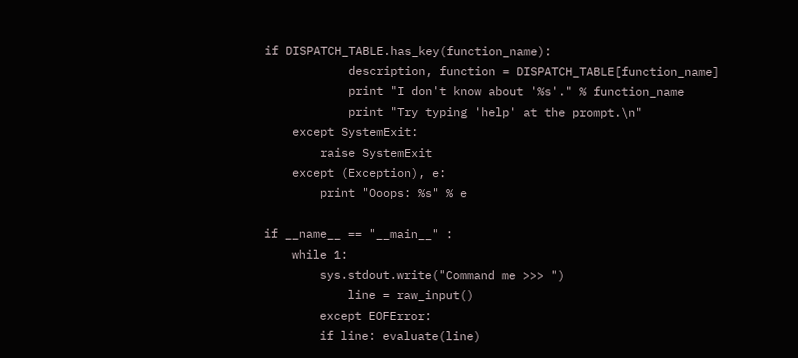if DISPATCH_TABLE.has_key(function_name):
            description, function = DISPATCH_TABLE[function_name]
            print "I don't know about '%s'." % function_name
            print "Try typing 'help' at the prompt.\n"
    except SystemExit:
        raise SystemExit
    except (Exception), e:
        print "Ooops: %s" % e

if __name__ == "__main__" :
    while 1:
        sys.stdout.write("Command me >>> ")
            line = raw_input()
        except EOFError:
        if line: evaluate(line)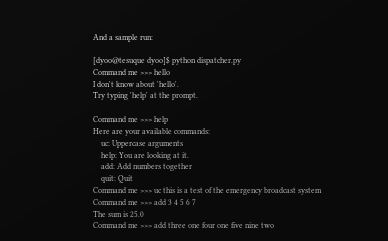And a sample run:

[dyoo@tesuque dyoo]$ python dispatcher.py
Command me >>> hello
I don't know about 'hello'.
Try typing 'help' at the prompt.

Command me >>> help
Here are your available commands:
    uc: Uppercase arguments
    help: You are looking at it.
    add: Add numbers together
    quit: Quit
Command me >>> uc this is a test of the emergency broadcast system
Command me >>> add 3 4 5 6 7
The sum is 25.0
Command me >>> add three one four one five nine two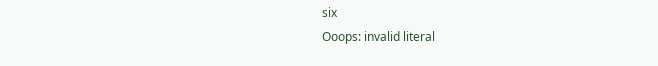six
Ooops: invalid literal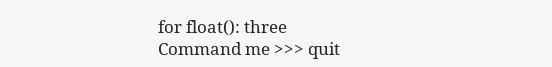for float(): three
Command me >>> quit